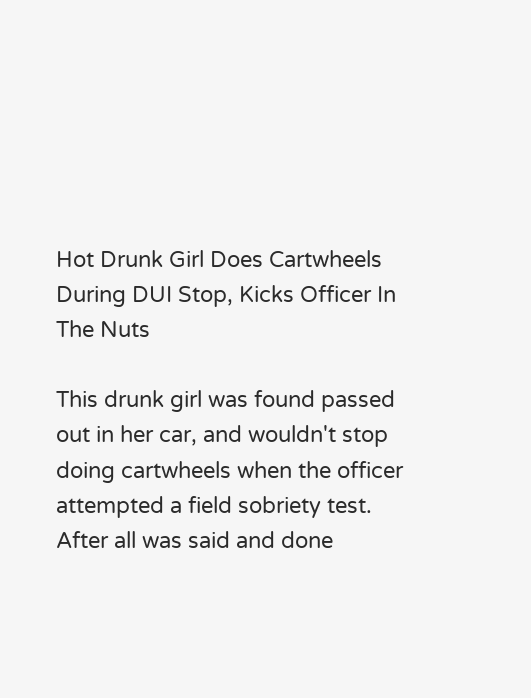Hot Drunk Girl Does Cartwheels During DUI Stop, Kicks Officer In The Nuts

This drunk girl was found passed out in her car, and wouldn't stop doing cartwheels when the officer attempted a field sobriety test. After all was said and done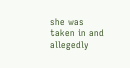she was taken in and allegedly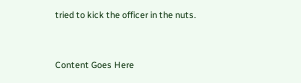tried to kick the officer in the nuts.



Content Goes Here